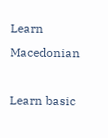Learn Macedonian

Learn basic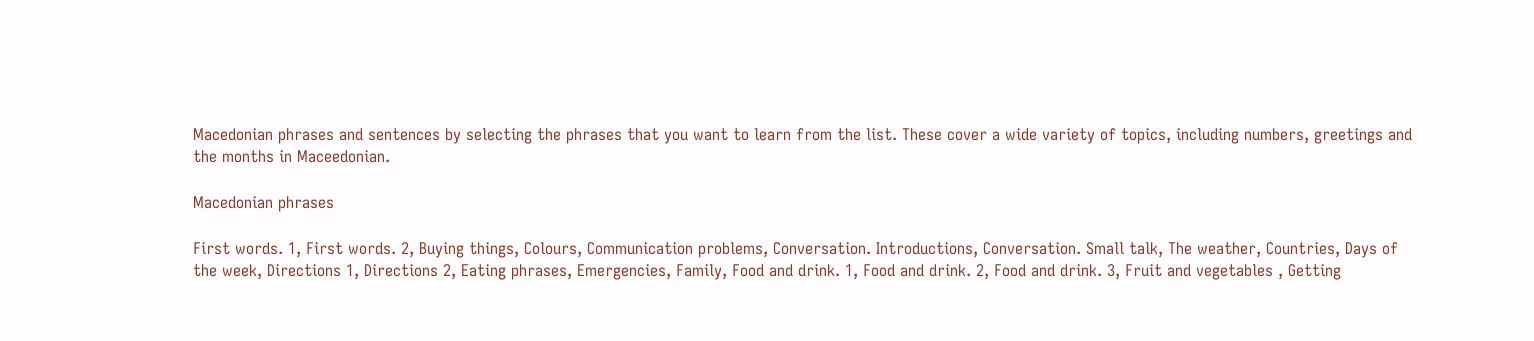Macedonian phrases and sentences by selecting the phrases that you want to learn from the list. These cover a wide variety of topics, including numbers, greetings and the months in Maceedonian.

Macedonian phrases

First words. 1, First words. 2, Buying things, Colours, Communication problems, Conversation. Introductions, Conversation. Small talk, The weather, Countries, Days of the week, Directions 1, Directions 2, Eating phrases, Emergencies, Family, Food and drink. 1, Food and drink. 2, Food and drink. 3, Fruit and vegetables , Getting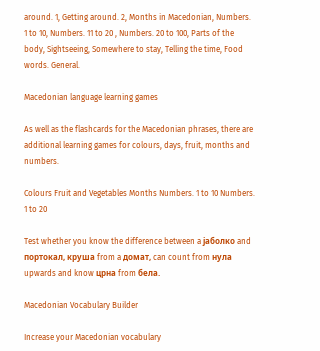around. 1, Getting around. 2, Months in Macedonian, Numbers. 1 to 10, Numbers. 11 to 20 , Numbers. 20 to 100, Parts of the body, Sightseeing, Somewhere to stay, Telling the time, Food words. General.

Macedonian language learning games

As well as the flashcards for the Macedonian phrases, there are additional learning games for colours, days, fruit, months and numbers.

Colours Fruit and Vegetables Months Numbers. 1 to 10 Numbers. 1 to 20

Test whether you know the difference between a јаболко and портокал, круша from a домат, can count from нула upwards and know црна from бела.

Macedonian Vocabulary Builder

Increase your Macedonian vocabulary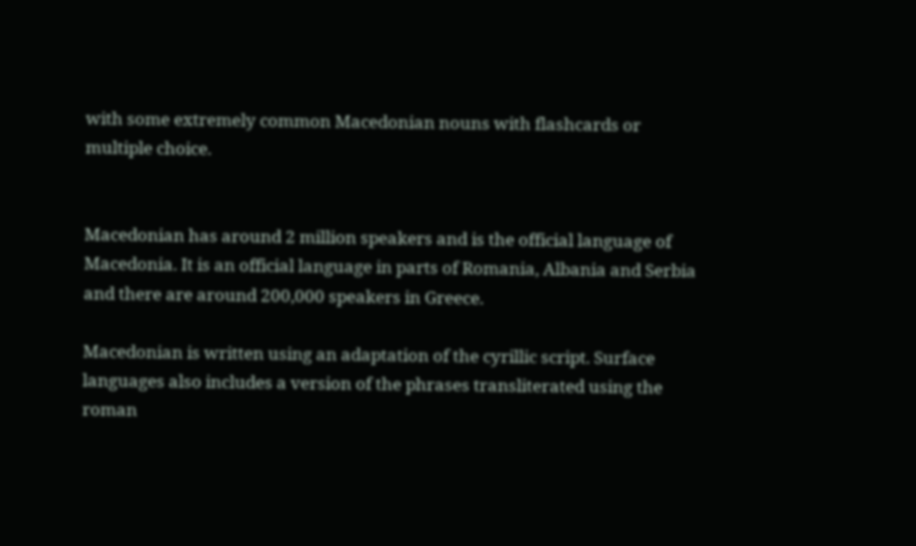with some extremely common Macedonian nouns with flashcards or multiple choice.


Macedonian has around 2 million speakers and is the official language of Macedonia. It is an official language in parts of Romania, Albania and Serbia and there are around 200,000 speakers in Greece.

Macedonian is written using an adaptation of the cyrillic script. Surface languages also includes a version of the phrases transliterated using the roman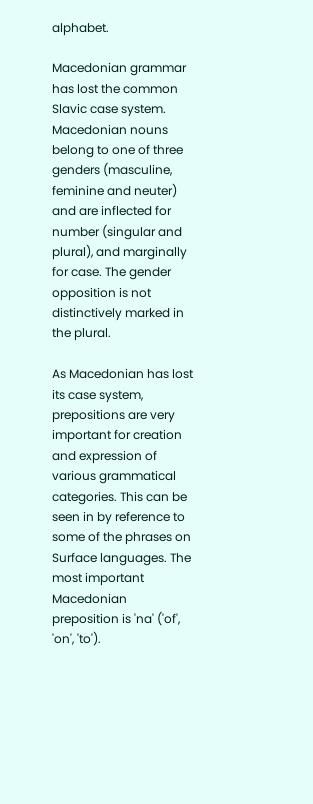alphabet.

Macedonian grammar has lost the common Slavic case system. Macedonian nouns belong to one of three genders (masculine, feminine and neuter) and are inflected for number (singular and plural), and marginally for case. The gender opposition is not distinctively marked in the plural.

As Macedonian has lost its case system, prepositions are very important for creation and expression of various grammatical categories. This can be seen in by reference to some of the phrases on Surface languages. The most important Macedonian preposition is 'na' ('of', 'on', 'to').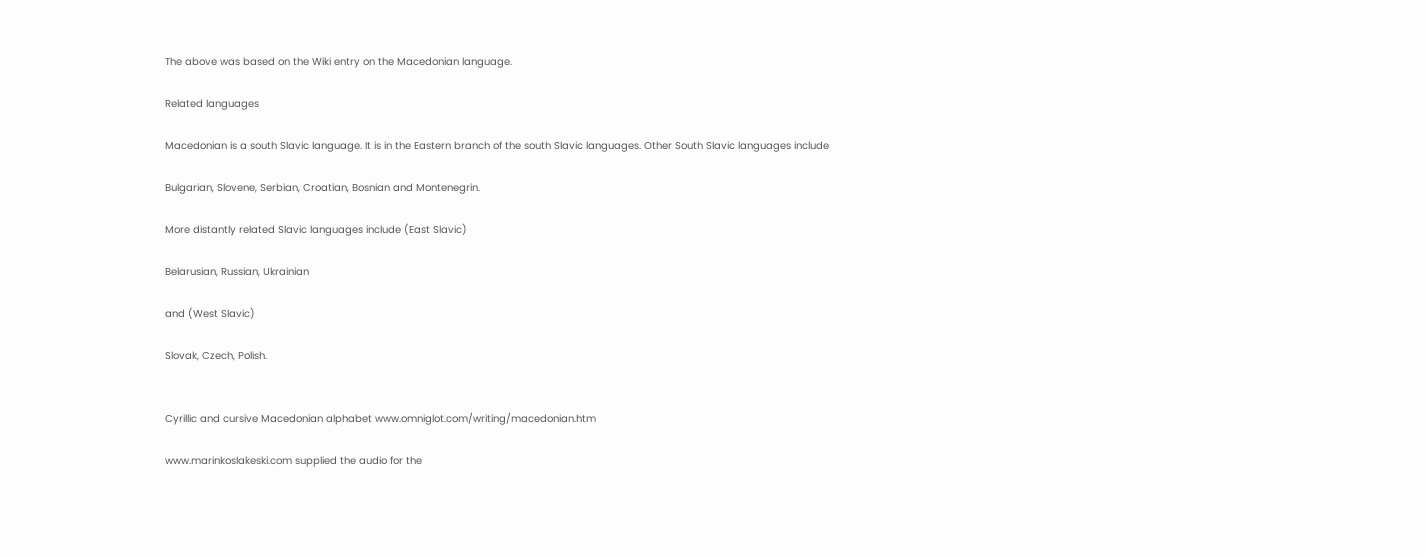The above was based on the Wiki entry on the Macedonian language.

Related languages

Macedonian is a south Slavic language. It is in the Eastern branch of the south Slavic languages. Other South Slavic languages include

Bulgarian, Slovene, Serbian, Croatian, Bosnian and Montenegrin.

More distantly related Slavic languages include (East Slavic)

Belarusian, Russian, Ukrainian

and (West Slavic)

Slovak, Czech, Polish.


Cyrillic and cursive Macedonian alphabet www.omniglot.com/writing/macedonian.htm

www.marinkoslakeski.com supplied the audio for the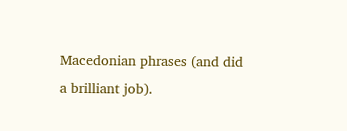Macedonian phrases (and did a brilliant job).